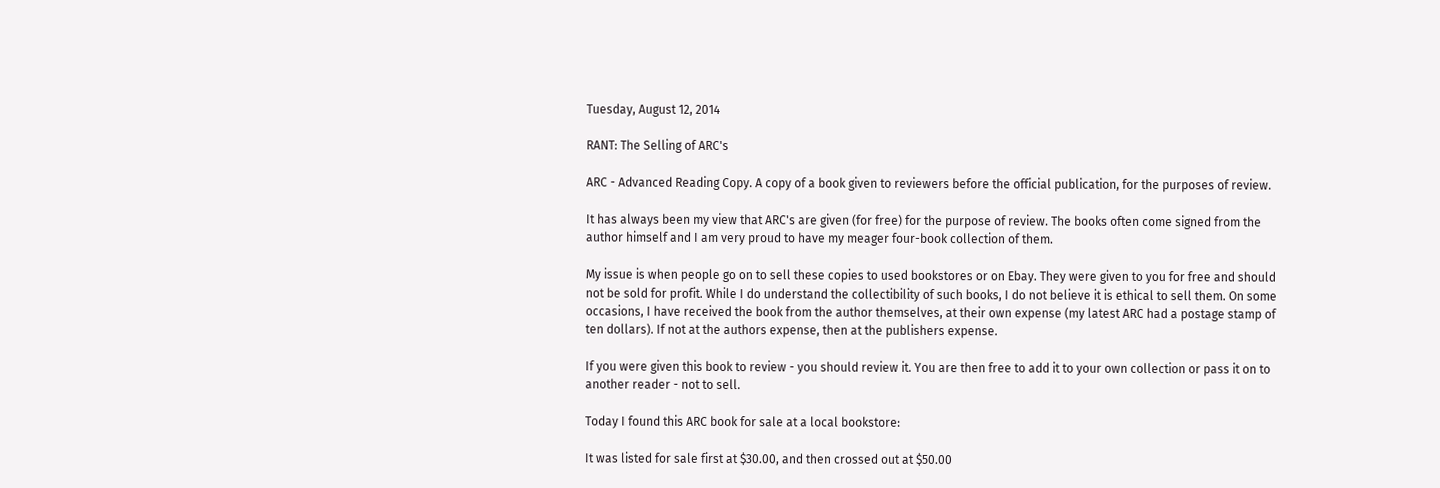Tuesday, August 12, 2014

RANT: The Selling of ARC's

ARC - Advanced Reading Copy. A copy of a book given to reviewers before the official publication, for the purposes of review.

It has always been my view that ARC's are given (for free) for the purpose of review. The books often come signed from the author himself and I am very proud to have my meager four-book collection of them.

My issue is when people go on to sell these copies to used bookstores or on Ebay. They were given to you for free and should not be sold for profit. While I do understand the collectibility of such books, I do not believe it is ethical to sell them. On some occasions, I have received the book from the author themselves, at their own expense (my latest ARC had a postage stamp of ten dollars). If not at the authors expense, then at the publishers expense.

If you were given this book to review - you should review it. You are then free to add it to your own collection or pass it on to another reader - not to sell.

Today I found this ARC book for sale at a local bookstore:

It was listed for sale first at $30.00, and then crossed out at $50.00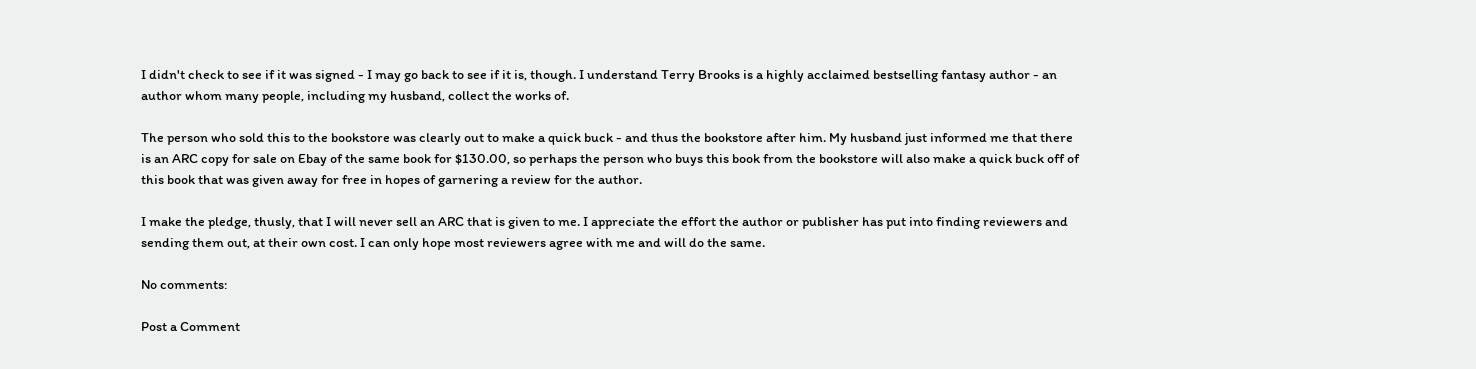I didn't check to see if it was signed - I may go back to see if it is, though. I understand Terry Brooks is a highly acclaimed bestselling fantasy author - an author whom many people, including my husband, collect the works of.

The person who sold this to the bookstore was clearly out to make a quick buck - and thus the bookstore after him. My husband just informed me that there is an ARC copy for sale on Ebay of the same book for $130.00, so perhaps the person who buys this book from the bookstore will also make a quick buck off of this book that was given away for free in hopes of garnering a review for the author.

I make the pledge, thusly, that I will never sell an ARC that is given to me. I appreciate the effort the author or publisher has put into finding reviewers and sending them out, at their own cost. I can only hope most reviewers agree with me and will do the same.

No comments:

Post a Comment